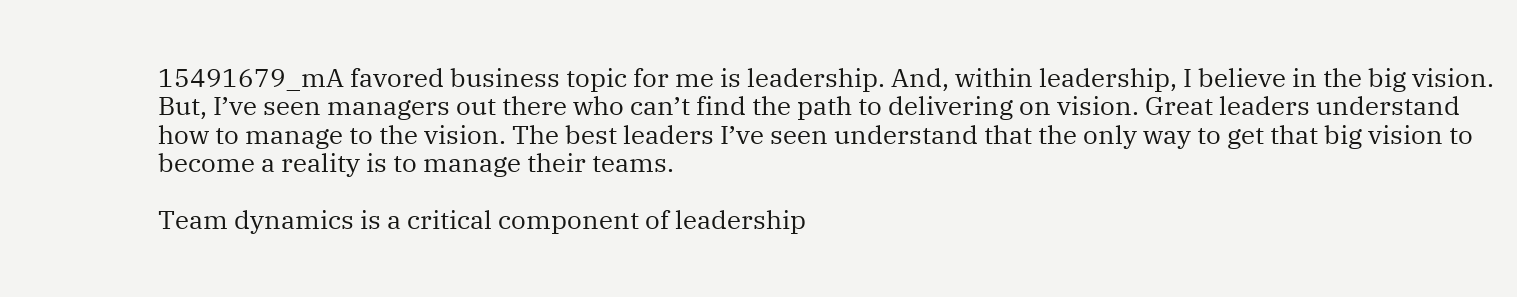15491679_mA favored business topic for me is leadership. And, within leadership, I believe in the big vision. But, I’ve seen managers out there who can’t find the path to delivering on vision. Great leaders understand how to manage to the vision. The best leaders I’ve seen understand that the only way to get that big vision to become a reality is to manage their teams.

Team dynamics is a critical component of leadership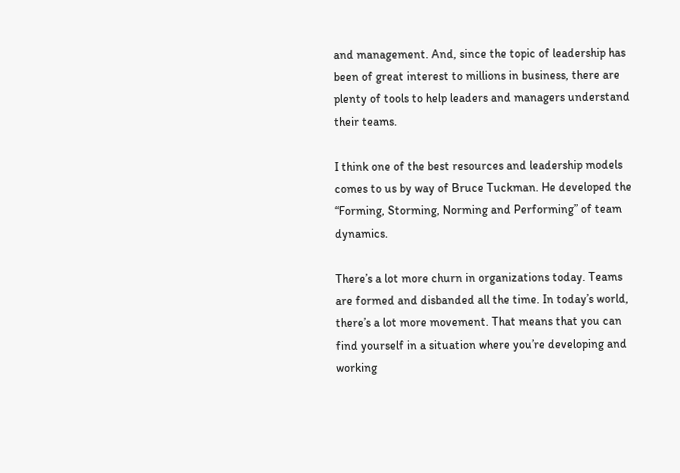and management. And, since the topic of leadership has been of great interest to millions in business, there are plenty of tools to help leaders and managers understand their teams.

I think one of the best resources and leadership models comes to us by way of Bruce Tuckman. He developed the “Forming, Storming, Norming and Performing” of team dynamics.

There’s a lot more churn in organizations today. Teams are formed and disbanded all the time. In today’s world, there’s a lot more movement. That means that you can find yourself in a situation where you’re developing and working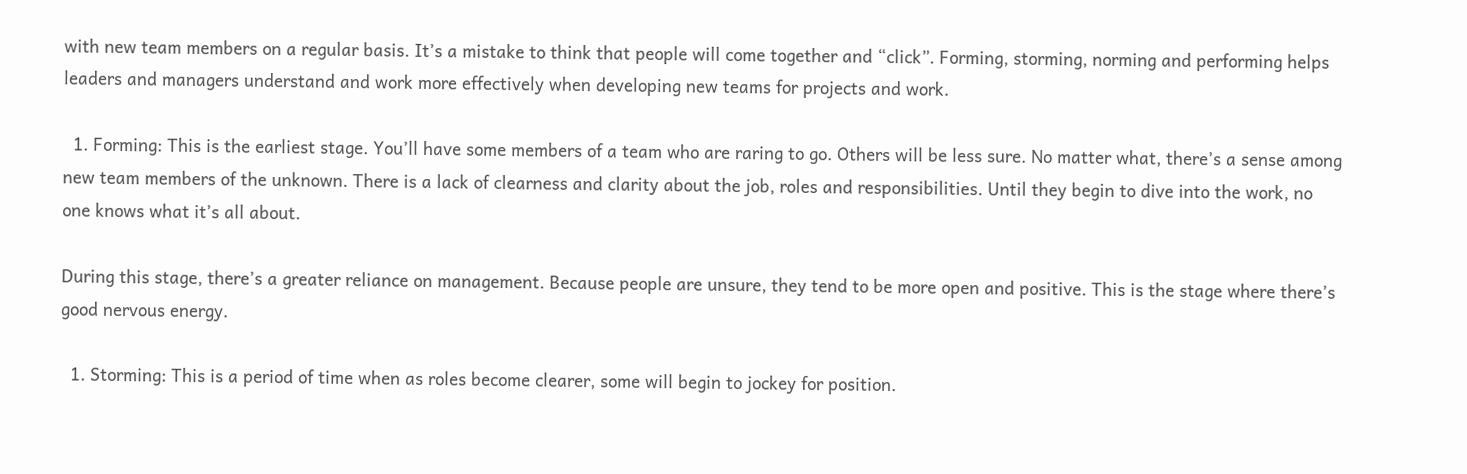with new team members on a regular basis. It’s a mistake to think that people will come together and “click”. Forming, storming, norming and performing helps leaders and managers understand and work more effectively when developing new teams for projects and work.

  1. Forming: This is the earliest stage. You’ll have some members of a team who are raring to go. Others will be less sure. No matter what, there’s a sense among new team members of the unknown. There is a lack of clearness and clarity about the job, roles and responsibilities. Until they begin to dive into the work, no one knows what it’s all about.

During this stage, there’s a greater reliance on management. Because people are unsure, they tend to be more open and positive. This is the stage where there’s good nervous energy.

  1. Storming: This is a period of time when as roles become clearer, some will begin to jockey for position.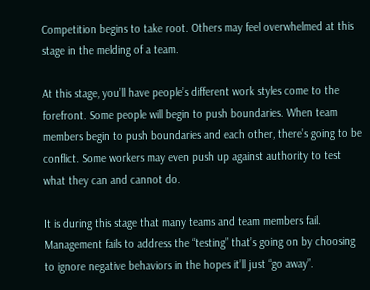Competition begins to take root. Others may feel overwhelmed at this stage in the melding of a team.

At this stage, you’ll have people’s different work styles come to the forefront. Some people will begin to push boundaries. When team members begin to push boundaries and each other, there’s going to be conflict. Some workers may even push up against authority to test what they can and cannot do.

It is during this stage that many teams and team members fail. Management fails to address the “testing” that’s going on by choosing to ignore negative behaviors in the hopes it’ll just “go away”.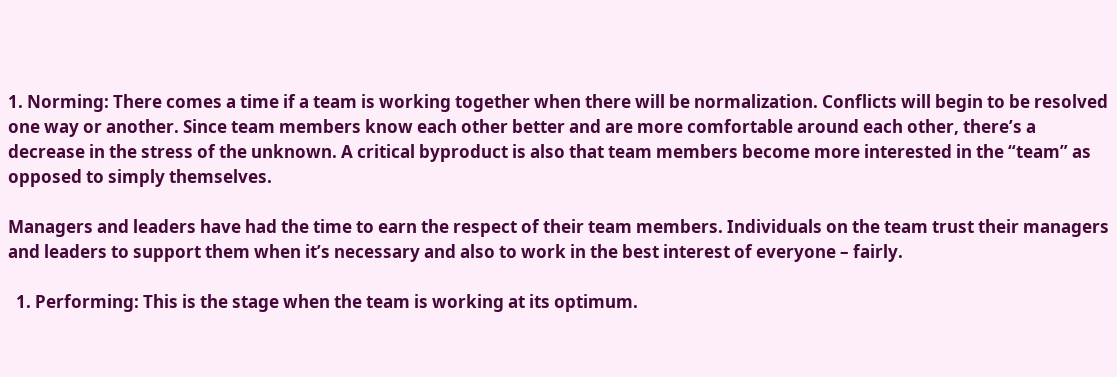1. Norming: There comes a time if a team is working together when there will be normalization. Conflicts will begin to be resolved one way or another. Since team members know each other better and are more comfortable around each other, there’s a decrease in the stress of the unknown. A critical byproduct is also that team members become more interested in the “team” as opposed to simply themselves.

Managers and leaders have had the time to earn the respect of their team members. Individuals on the team trust their managers and leaders to support them when it’s necessary and also to work in the best interest of everyone – fairly.

  1. Performing: This is the stage when the team is working at its optimum.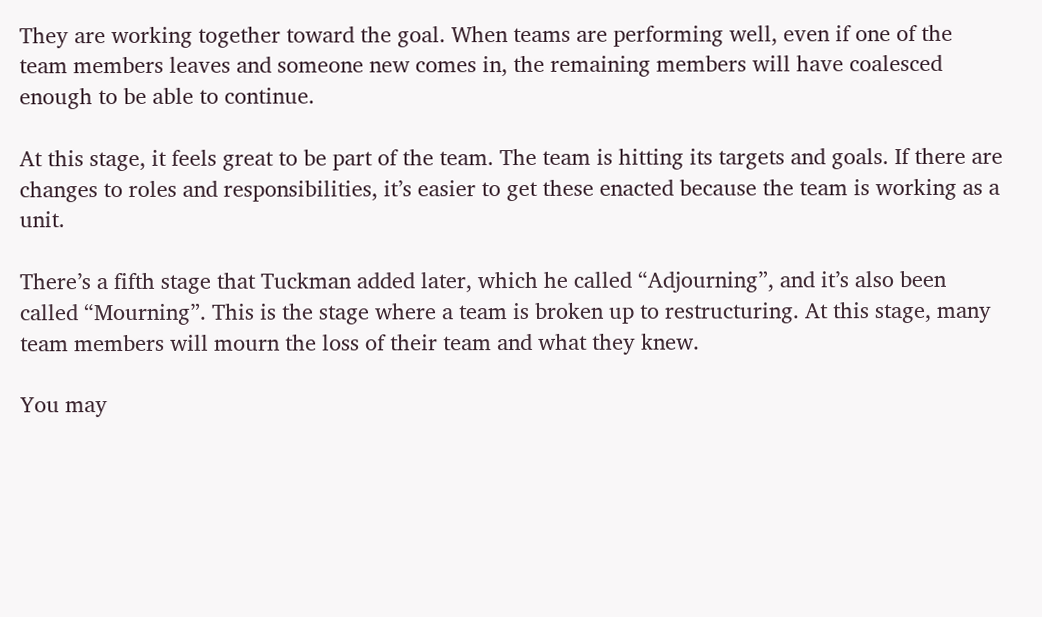They are working together toward the goal. When teams are performing well, even if one of the team members leaves and someone new comes in, the remaining members will have coalesced enough to be able to continue.

At this stage, it feels great to be part of the team. The team is hitting its targets and goals. If there are changes to roles and responsibilities, it’s easier to get these enacted because the team is working as a unit.

There’s a fifth stage that Tuckman added later, which he called “Adjourning”, and it’s also been called “Mourning”. This is the stage where a team is broken up to restructuring. At this stage, many team members will mourn the loss of their team and what they knew.

You may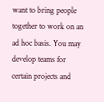want to bring people together to work on an ad hoc basis. You may develop teams for certain projects and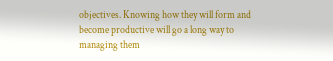objectives. Knowing how they will form and become productive will go a long way to managing them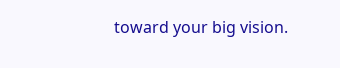toward your big vision.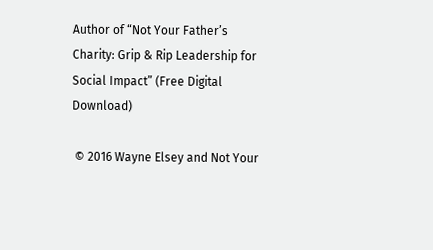Author of “Not Your Father’s Charity: Grip & Rip Leadership for Social Impact” (Free Digital Download)

 © 2016 Wayne Elsey and Not Your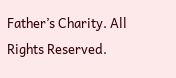Father’s Charity. All Rights Reserved.